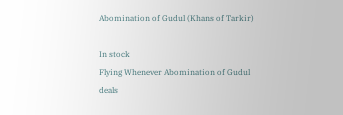Abomination of Gudul (Khans of Tarkir)

In stock
Flying Whenever Abomination of Gudul deals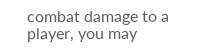combat damage to a player, you may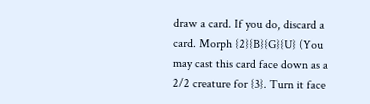draw a card. If you do, discard a card. Morph {2}{B}{G}{U} (You may cast this card face down as a 2/2 creature for {3}. Turn it face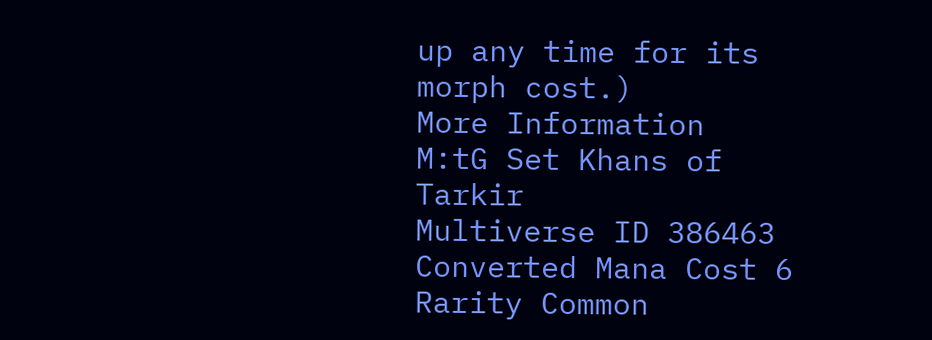up any time for its morph cost.)
More Information
M:tG Set Khans of Tarkir
Multiverse ID 386463
Converted Mana Cost 6
Rarity Common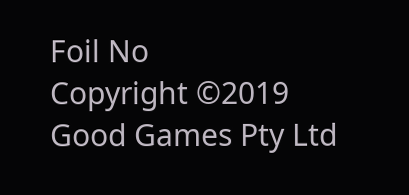Foil No
Copyright ©2019 Good Games Pty Ltd